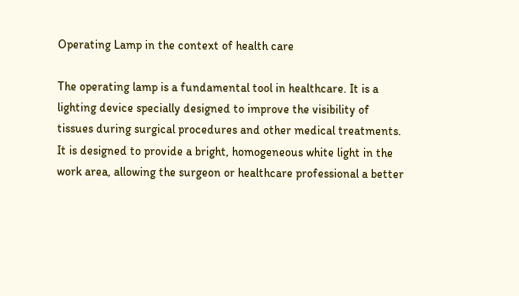Operating Lamp in the context of health care

The operating lamp is a fundamental tool in healthcare. It is a lighting device specially designed to improve the visibility of tissues during surgical procedures and other medical treatments. It is designed to provide a bright, homogeneous white light in the work area, allowing the surgeon or healthcare professional a better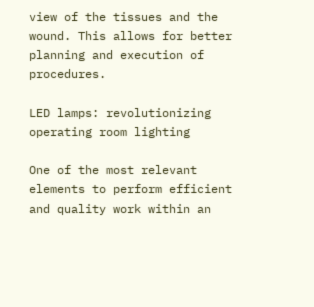view of the tissues and the wound. This allows for better planning and execution of procedures.

LED lamps: revolutionizing operating room lighting

One of the most relevant elements to perform efficient and quality work within an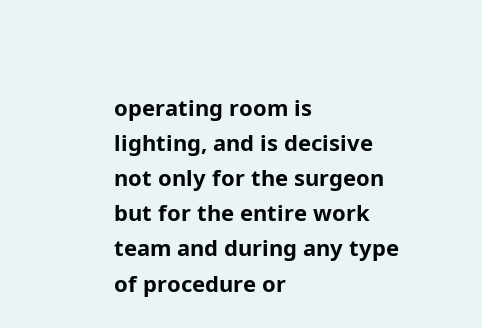operating room is lighting, and is decisive not only for the surgeon but for the entire work team and during any type of procedure or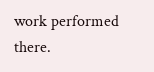work performed there.